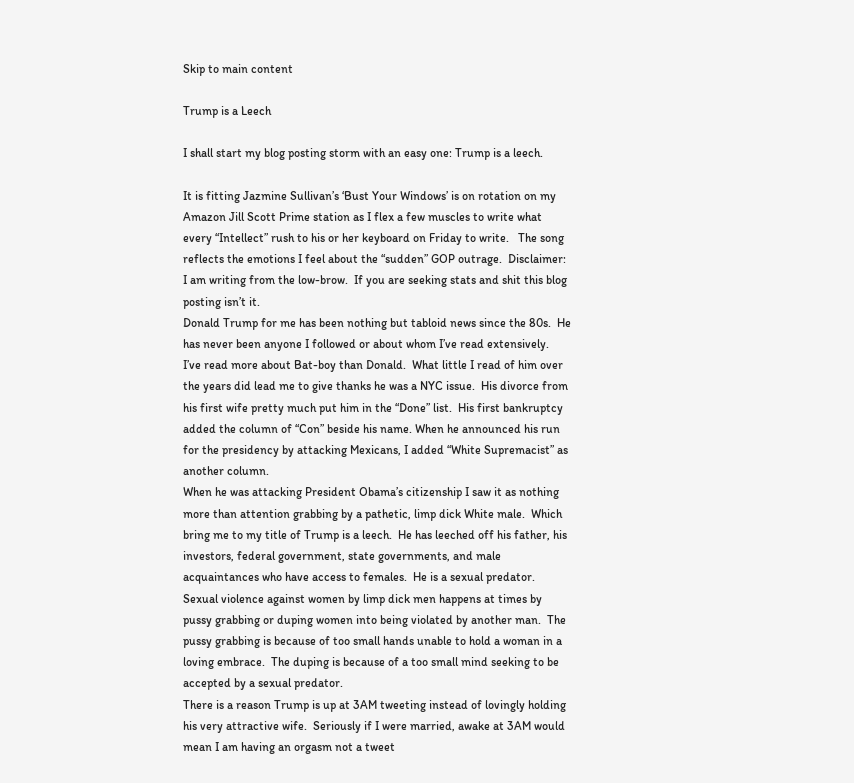Skip to main content

Trump is a Leech

I shall start my blog posting storm with an easy one: Trump is a leech.

It is fitting Jazmine Sullivan’s ‘Bust Your Windows’ is on rotation on my Amazon Jill Scott Prime station as I flex a few muscles to write what every “Intellect” rush to his or her keyboard on Friday to write.   The song reflects the emotions I feel about the “sudden” GOP outrage.  Disclaimer: I am writing from the low-brow.  If you are seeking stats and shit this blog posting isn’t it.
Donald Trump for me has been nothing but tabloid news since the 80s.  He has never been anyone I followed or about whom I’ve read extensively.  I’ve read more about Bat-boy than Donald.  What little I read of him over the years did lead me to give thanks he was a NYC issue.  His divorce from his first wife pretty much put him in the “Done” list.  His first bankruptcy added the column of “Con” beside his name. When he announced his run for the presidency by attacking Mexicans, I added “White Supremacist” as another column.
When he was attacking President Obama’s citizenship I saw it as nothing more than attention grabbing by a pathetic, limp dick White male.  Which bring me to my title of Trump is a leech.  He has leeched off his father, his investors, federal government, state governments, and male acquaintances who have access to females.  He is a sexual predator.  Sexual violence against women by limp dick men happens at times by pussy grabbing or duping women into being violated by another man.  The pussy grabbing is because of too small hands unable to hold a woman in a loving embrace.  The duping is because of a too small mind seeking to be accepted by a sexual predator.
There is a reason Trump is up at 3AM tweeting instead of lovingly holding his very attractive wife.  Seriously if I were married, awake at 3AM would mean I am having an orgasm not a tweet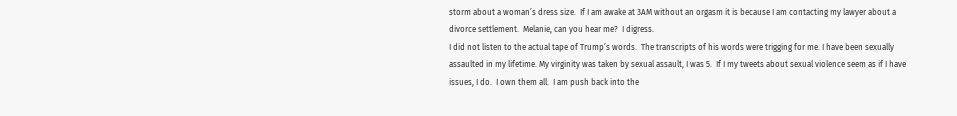storm about a woman’s dress size.  If I am awake at 3AM without an orgasm it is because I am contacting my lawyer about a divorce settlement.  Melanie, can you hear me?  I digress.
I did not listen to the actual tape of Trump’s words.  The transcripts of his words were trigging for me. I have been sexually assaulted in my lifetime. My virginity was taken by sexual assault, I was 5.  If I my tweets about sexual violence seem as if I have issues, I do.  I own them all.  I am push back into the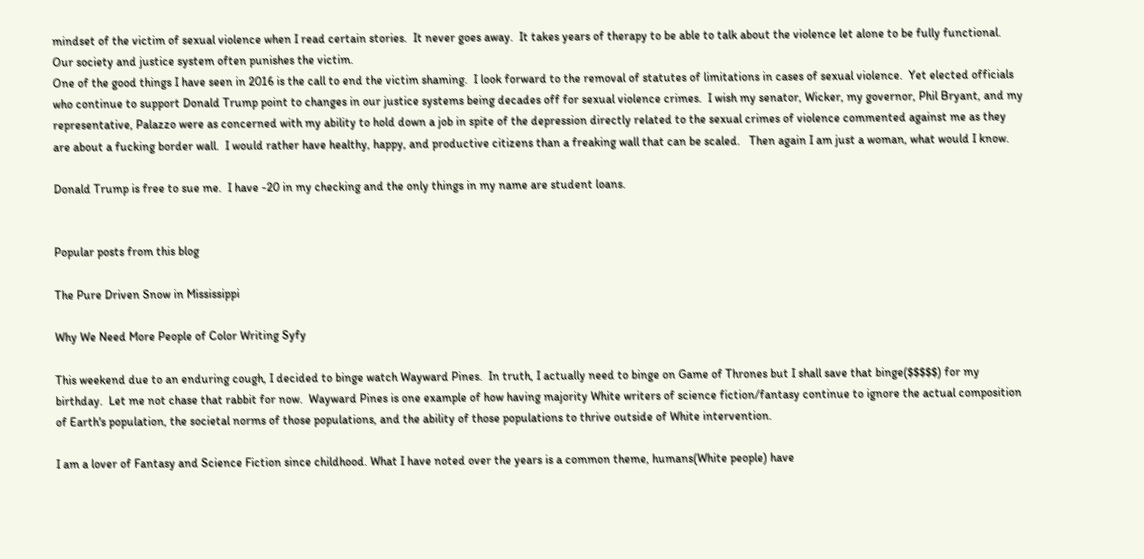mindset of the victim of sexual violence when I read certain stories.  It never goes away.  It takes years of therapy to be able to talk about the violence let alone to be fully functional.  Our society and justice system often punishes the victim.
One of the good things I have seen in 2016 is the call to end the victim shaming.  I look forward to the removal of statutes of limitations in cases of sexual violence.  Yet elected officials who continue to support Donald Trump point to changes in our justice systems being decades off for sexual violence crimes.  I wish my senator, Wicker, my governor, Phil Bryant, and my representative, Palazzo were as concerned with my ability to hold down a job in spite of the depression directly related to the sexual crimes of violence commented against me as they are about a fucking border wall.  I would rather have healthy, happy, and productive citizens than a freaking wall that can be scaled.   Then again I am just a woman, what would I know.

Donald Trump is free to sue me.  I have -20 in my checking and the only things in my name are student loans.


Popular posts from this blog

The Pure Driven Snow in Mississippi

Why We Need More People of Color Writing Syfy

This weekend due to an enduring cough, I decided to binge watch Wayward Pines.  In truth, I actually need to binge on Game of Thrones but I shall save that binge($$$$$) for my birthday.  Let me not chase that rabbit for now.  Wayward Pines is one example of how having majority White writers of science fiction/fantasy continue to ignore the actual composition of Earth's population, the societal norms of those populations, and the ability of those populations to thrive outside of White intervention.

I am a lover of Fantasy and Science Fiction since childhood. What I have noted over the years is a common theme, humans(White people) have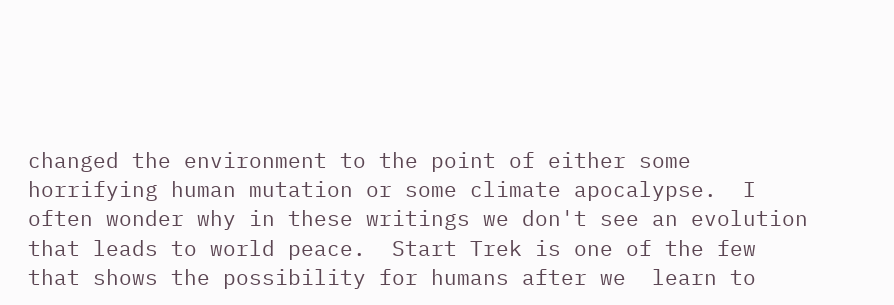changed the environment to the point of either some horrifying human mutation or some climate apocalypse.  I often wonder why in these writings we don't see an evolution that leads to world peace.  Start Trek is one of the few that shows the possibility for humans after we  learn to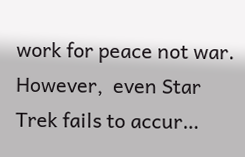work for peace not war.  However,  even Star Trek fails to accur…